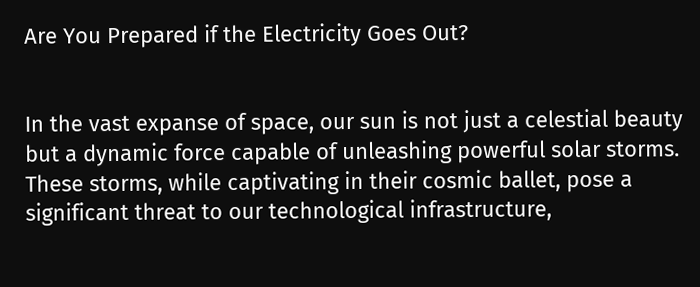Are You Prepared if the Electricity Goes Out?


In the vast expanse of space, our sun is not just a celestial beauty but a dynamic force capable of unleashing powerful solar storms. These storms, while captivating in their cosmic ballet, pose a significant threat to our technological infrastructure,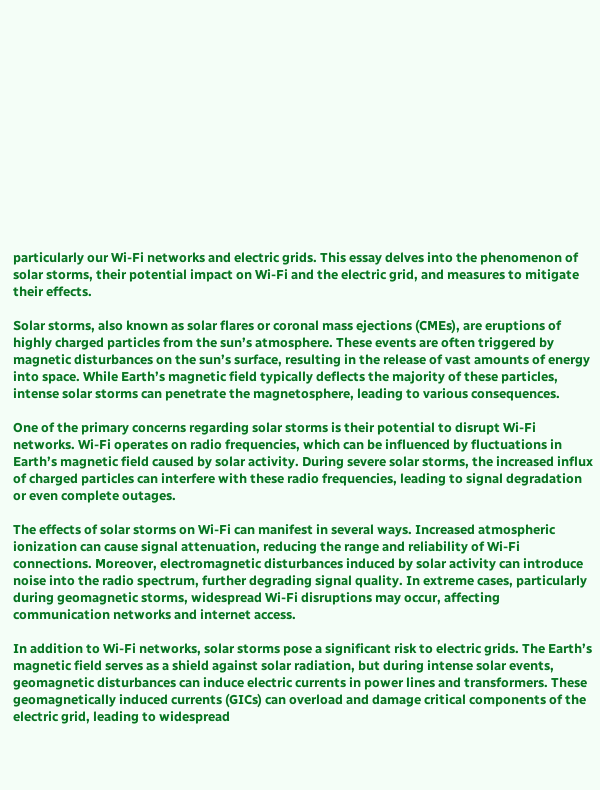particularly our Wi-Fi networks and electric grids. This essay delves into the phenomenon of solar storms, their potential impact on Wi-Fi and the electric grid, and measures to mitigate their effects.

Solar storms, also known as solar flares or coronal mass ejections (CMEs), are eruptions of highly charged particles from the sun’s atmosphere. These events are often triggered by magnetic disturbances on the sun’s surface, resulting in the release of vast amounts of energy into space. While Earth’s magnetic field typically deflects the majority of these particles, intense solar storms can penetrate the magnetosphere, leading to various consequences.

One of the primary concerns regarding solar storms is their potential to disrupt Wi-Fi networks. Wi-Fi operates on radio frequencies, which can be influenced by fluctuations in Earth’s magnetic field caused by solar activity. During severe solar storms, the increased influx of charged particles can interfere with these radio frequencies, leading to signal degradation or even complete outages.

The effects of solar storms on Wi-Fi can manifest in several ways. Increased atmospheric ionization can cause signal attenuation, reducing the range and reliability of Wi-Fi connections. Moreover, electromagnetic disturbances induced by solar activity can introduce noise into the radio spectrum, further degrading signal quality. In extreme cases, particularly during geomagnetic storms, widespread Wi-Fi disruptions may occur, affecting communication networks and internet access.

In addition to Wi-Fi networks, solar storms pose a significant risk to electric grids. The Earth’s magnetic field serves as a shield against solar radiation, but during intense solar events, geomagnetic disturbances can induce electric currents in power lines and transformers. These geomagnetically induced currents (GICs) can overload and damage critical components of the electric grid, leading to widespread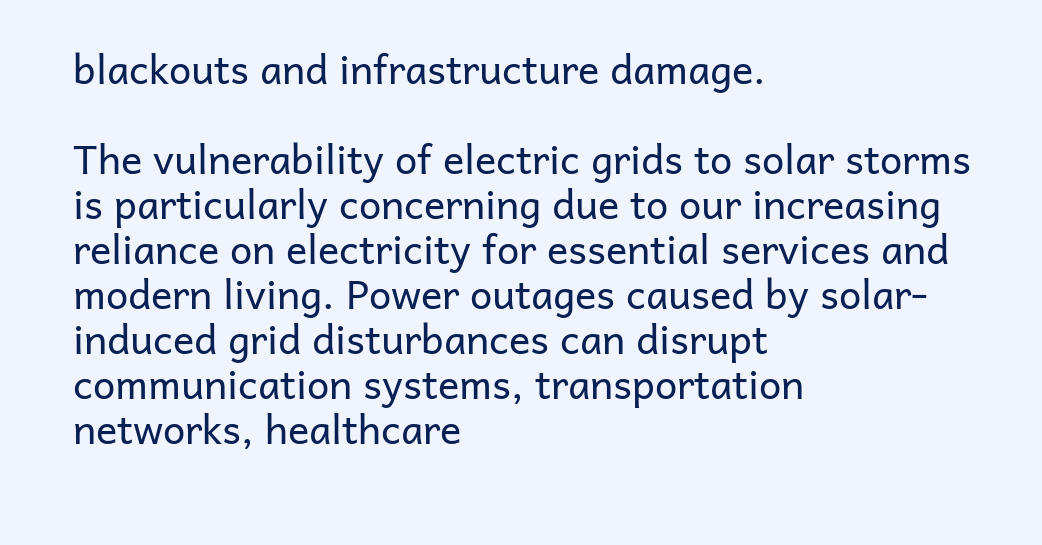blackouts and infrastructure damage.

The vulnerability of electric grids to solar storms is particularly concerning due to our increasing reliance on electricity for essential services and modern living. Power outages caused by solar-induced grid disturbances can disrupt communication systems, transportation networks, healthcare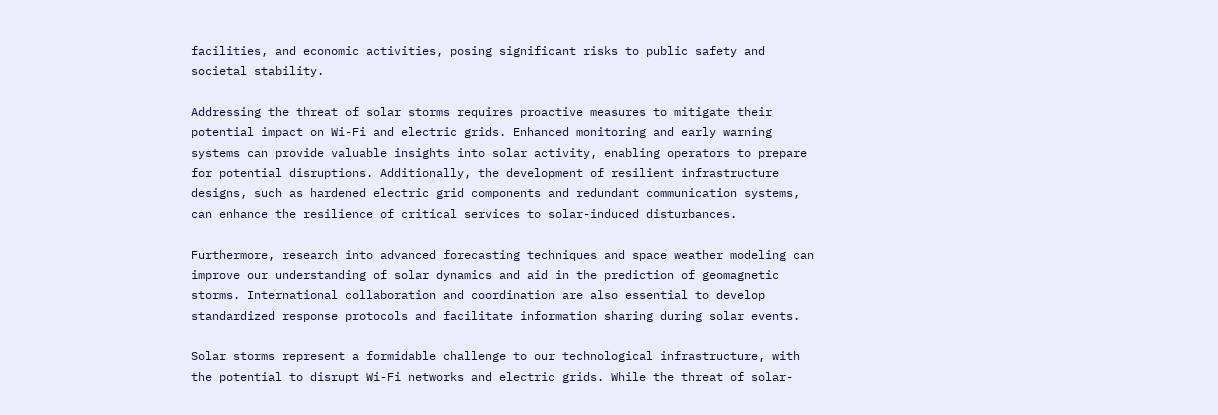facilities, and economic activities, posing significant risks to public safety and societal stability.

Addressing the threat of solar storms requires proactive measures to mitigate their potential impact on Wi-Fi and electric grids. Enhanced monitoring and early warning systems can provide valuable insights into solar activity, enabling operators to prepare for potential disruptions. Additionally, the development of resilient infrastructure designs, such as hardened electric grid components and redundant communication systems, can enhance the resilience of critical services to solar-induced disturbances.

Furthermore, research into advanced forecasting techniques and space weather modeling can improve our understanding of solar dynamics and aid in the prediction of geomagnetic storms. International collaboration and coordination are also essential to develop standardized response protocols and facilitate information sharing during solar events.

Solar storms represent a formidable challenge to our technological infrastructure, with the potential to disrupt Wi-Fi networks and electric grids. While the threat of solar-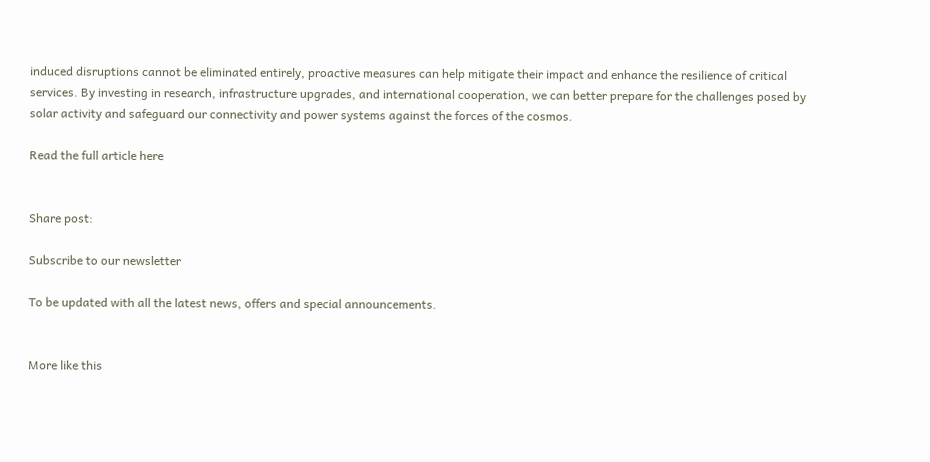induced disruptions cannot be eliminated entirely, proactive measures can help mitigate their impact and enhance the resilience of critical services. By investing in research, infrastructure upgrades, and international cooperation, we can better prepare for the challenges posed by solar activity and safeguard our connectivity and power systems against the forces of the cosmos.

Read the full article here


Share post:

Subscribe to our newsletter

To be updated with all the latest news, offers and special announcements.


More like this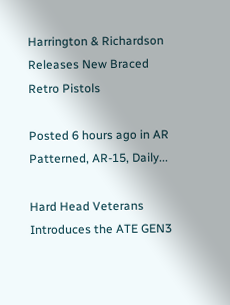Harrington & Richardson Releases New Braced Retro Pistols

Posted 6 hours ago in AR Patterned, AR-15, Daily...

Hard Head Veterans Introduces the ATE GEN3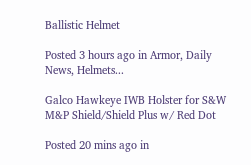Ballistic Helmet

Posted 3 hours ago in Armor, Daily News, Helmets...

Galco Hawkeye IWB Holster for S&W M&P Shield/Shield Plus w/ Red Dot

Posted 20 mins ago in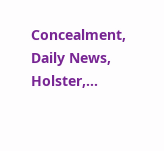Concealment, Daily News, Holster,...